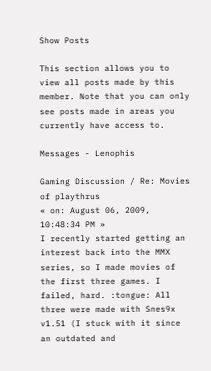Show Posts

This section allows you to view all posts made by this member. Note that you can only see posts made in areas you currently have access to.

Messages - Lenophis

Gaming Discussion / Re: Movies of playthrus
« on: August 06, 2009, 10:48:34 PM »
I recently started getting an interest back into the MMX series, so I made movies of the first three games. I failed, hard. :tongue: All three were made with Snes9x v1.51 (I stuck with it since an outdated and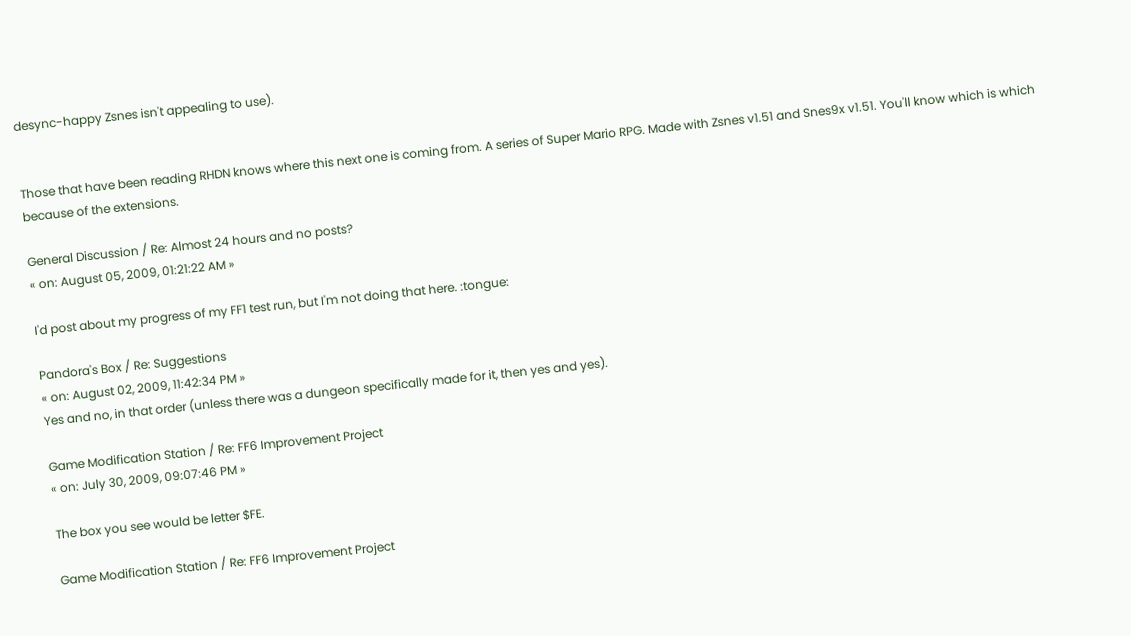desync-happy Zsnes isn't appealing to use).


Those that have been reading RHDN knows where this next one is coming from. A series of Super Mario RPG. Made with Zsnes v1.51 and Snes9x v1.51. You'll know which is which because of the extensions.

General Discussion / Re: Almost 24 hours and no posts?
« on: August 05, 2009, 01:21:22 AM »

I'd post about my progress of my FF1 test run, but I'm not doing that here. :tongue:

Pandora's Box / Re: Suggestions
« on: August 02, 2009, 11:42:34 PM »
Yes and no, in that order (unless there was a dungeon specifically made for it, then yes and yes).

Game Modification Station / Re: FF6 Improvement Project
« on: July 30, 2009, 09:07:46 PM »

The box you see would be letter $FE.

Game Modification Station / Re: FF6 Improvement Project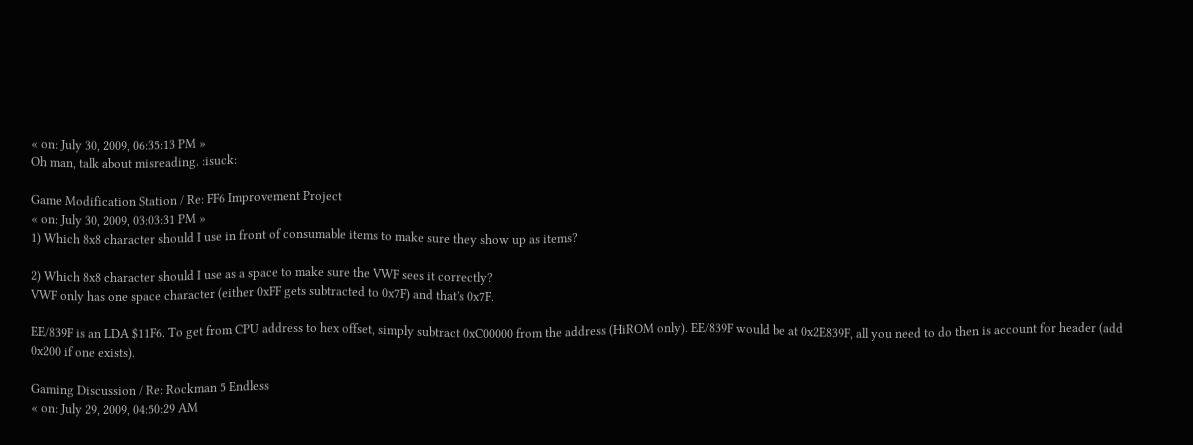« on: July 30, 2009, 06:35:13 PM »
Oh man, talk about misreading. :isuck:

Game Modification Station / Re: FF6 Improvement Project
« on: July 30, 2009, 03:03:31 PM »
1) Which 8x8 character should I use in front of consumable items to make sure they show up as items?

2) Which 8x8 character should I use as a space to make sure the VWF sees it correctly?
VWF only has one space character (either 0xFF gets subtracted to 0x7F) and that's 0x7F.

EE/839F is an LDA $11F6. To get from CPU address to hex offset, simply subtract 0xC00000 from the address (HiROM only). EE/839F would be at 0x2E839F, all you need to do then is account for header (add 0x200 if one exists).

Gaming Discussion / Re: Rockman 5 Endless
« on: July 29, 2009, 04:50:29 AM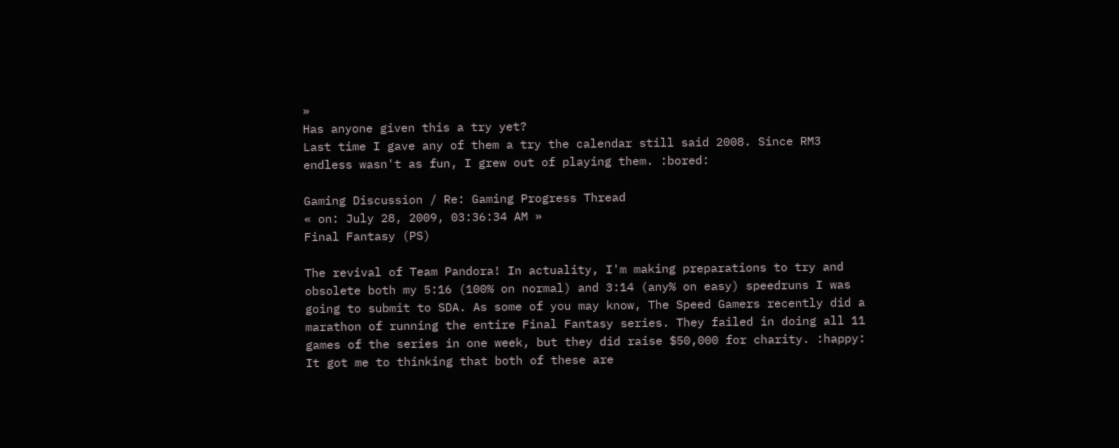»
Has anyone given this a try yet?
Last time I gave any of them a try the calendar still said 2008. Since RM3 endless wasn't as fun, I grew out of playing them. :bored:

Gaming Discussion / Re: Gaming Progress Thread
« on: July 28, 2009, 03:36:34 AM »
Final Fantasy (PS)

The revival of Team Pandora! In actuality, I'm making preparations to try and obsolete both my 5:16 (100% on normal) and 3:14 (any% on easy) speedruns I was going to submit to SDA. As some of you may know, The Speed Gamers recently did a marathon of running the entire Final Fantasy series. They failed in doing all 11 games of the series in one week, but they did raise $50,000 for charity. :happy: It got me to thinking that both of these are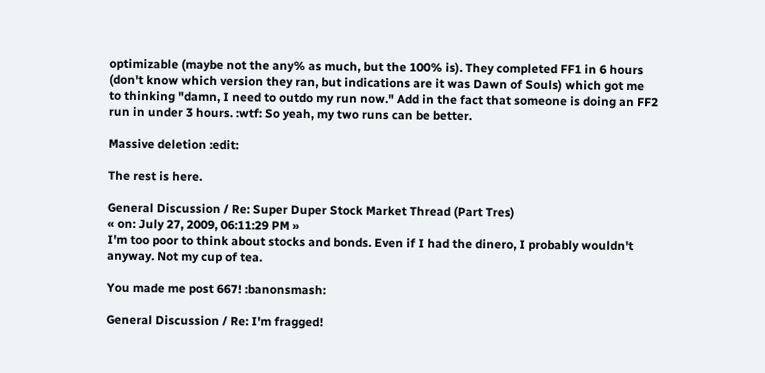optimizable (maybe not the any% as much, but the 100% is). They completed FF1 in 6 hours (don't know which version they ran, but indications are it was Dawn of Souls) which got me to thinking "damn, I need to outdo my run now." Add in the fact that someone is doing an FF2 run in under 3 hours. :wtf: So yeah, my two runs can be better.

Massive deletion :edit:

The rest is here.

General Discussion / Re: Super Duper Stock Market Thread (Part Tres)
« on: July 27, 2009, 06:11:29 PM »
I'm too poor to think about stocks and bonds. Even if I had the dinero, I probably wouldn't anyway. Not my cup of tea.

You made me post 667! :banonsmash:

General Discussion / Re: I'm fragged!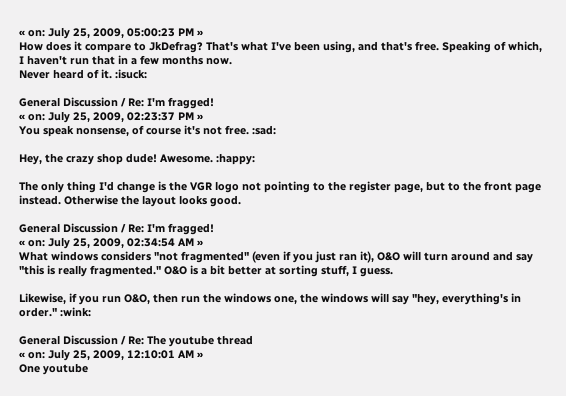« on: July 25, 2009, 05:00:23 PM »
How does it compare to JkDefrag? That's what I've been using, and that's free. Speaking of which, I haven't run that in a few months now.
Never heard of it. :isuck:

General Discussion / Re: I'm fragged!
« on: July 25, 2009, 02:23:37 PM »
You speak nonsense, of course it's not free. :sad:

Hey, the crazy shop dude! Awesome. :happy:

The only thing I'd change is the VGR logo not pointing to the register page, but to the front page instead. Otherwise the layout looks good.

General Discussion / Re: I'm fragged!
« on: July 25, 2009, 02:34:54 AM »
What windows considers "not fragmented" (even if you just ran it), O&O will turn around and say "this is really fragmented." O&O is a bit better at sorting stuff, I guess.

Likewise, if you run O&O, then run the windows one, the windows will say "hey, everything's in order." :wink:

General Discussion / Re: The youtube thread
« on: July 25, 2009, 12:10:01 AM »
One youtube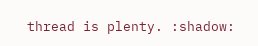thread is plenty. :shadow: